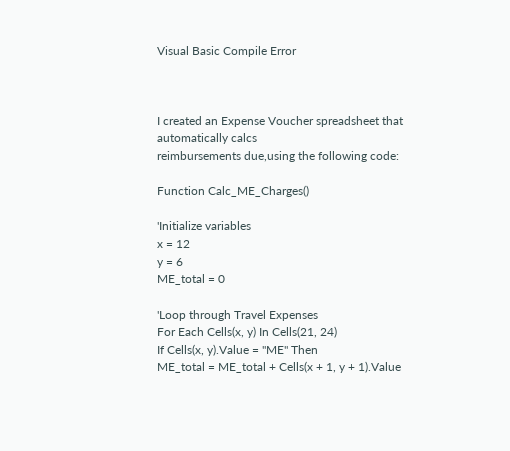Visual Basic Compile Error



I created an Expense Voucher spreadsheet that automatically calcs
reimbursements due,using the following code:

Function Calc_ME_Charges()

'Initialize variables
x = 12
y = 6
ME_total = 0

'Loop through Travel Expenses
For Each Cells(x, y) In Cells(21, 24)
If Cells(x, y).Value = "ME" Then
ME_total = ME_total + Cells(x + 1, y + 1).Value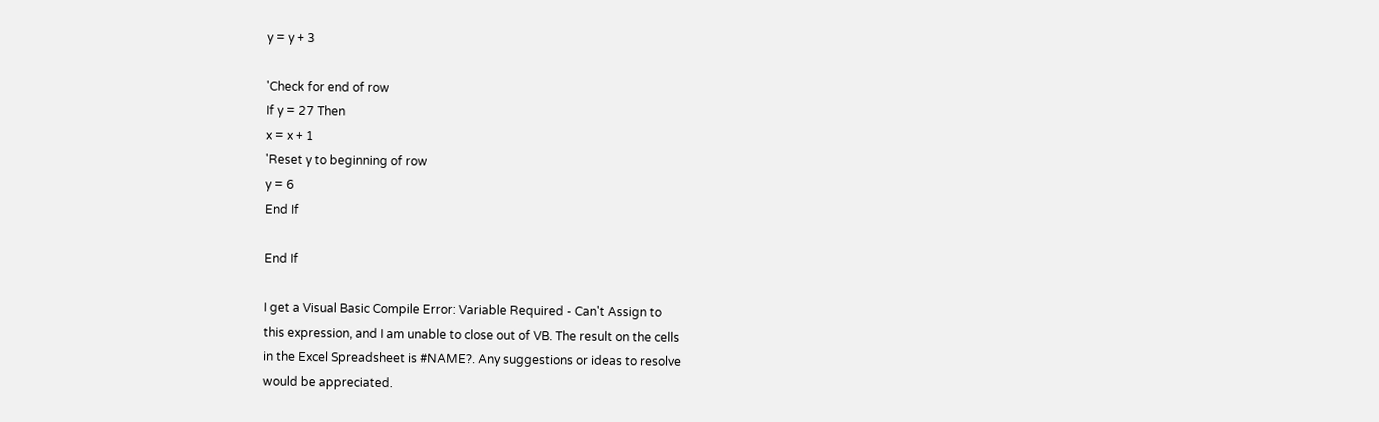y = y + 3

'Check for end of row
If y = 27 Then
x = x + 1
'Reset y to beginning of row
y = 6
End If

End If

I get a Visual Basic Compile Error: Variable Required - Can't Assign to
this expression, and I am unable to close out of VB. The result on the cells
in the Excel Spreadsheet is #NAME?. Any suggestions or ideas to resolve
would be appreciated.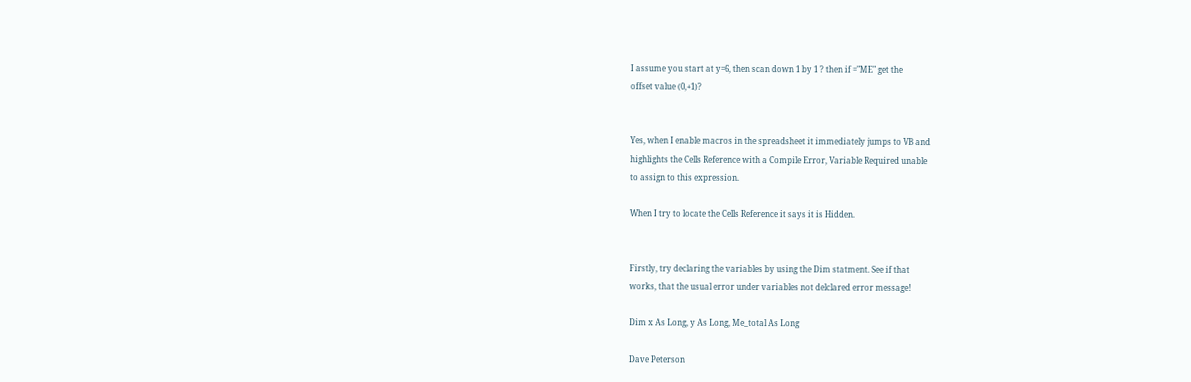I assume you start at y=6, then scan down 1 by 1 ? then if ="ME" get the
offset value (0,+1)?


Yes, when I enable macros in the spreadsheet it immediately jumps to VB and
highlights the Cells Reference with a Compile Error, Variable Required unable
to assign to this expression.

When I try to locate the Cells Reference it says it is Hidden.


Firstly, try declaring the variables by using the Dim statment. See if that
works, that the usual error under variables not delclared error message!

Dim x As Long, y As Long, Me_total As Long

Dave Peterson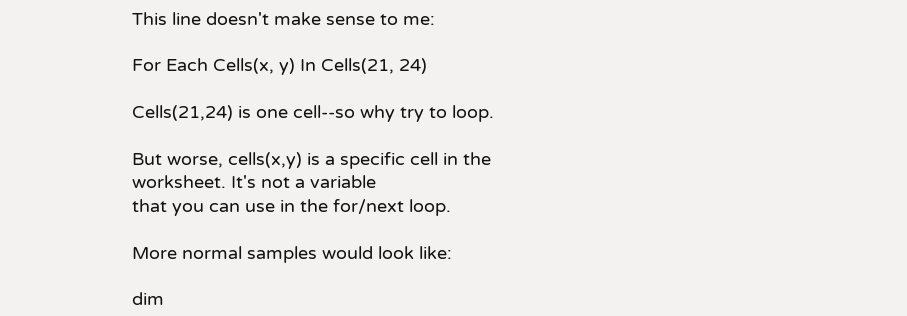This line doesn't make sense to me:

For Each Cells(x, y) In Cells(21, 24)

Cells(21,24) is one cell--so why try to loop.

But worse, cells(x,y) is a specific cell in the worksheet. It's not a variable
that you can use in the for/next loop.

More normal samples would look like:

dim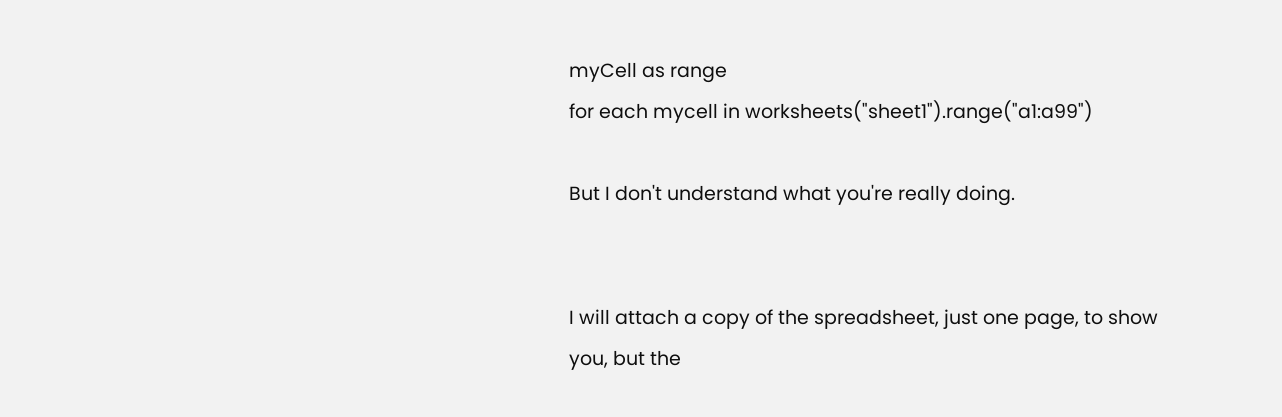myCell as range
for each mycell in worksheets("sheet1").range("a1:a99")

But I don't understand what you're really doing.


I will attach a copy of the spreadsheet, just one page, to show you, but the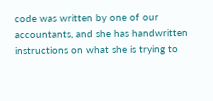code was written by one of our accountants, and she has handwritten
instructions on what she is trying to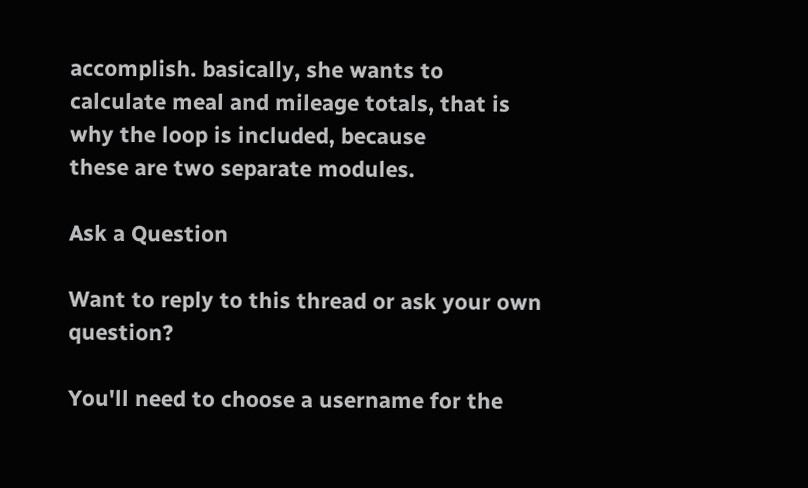accomplish. basically, she wants to
calculate meal and mileage totals, that is why the loop is included, because
these are two separate modules.

Ask a Question

Want to reply to this thread or ask your own question?

You'll need to choose a username for the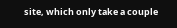site, which only take a couple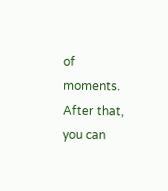of moments. After that, you can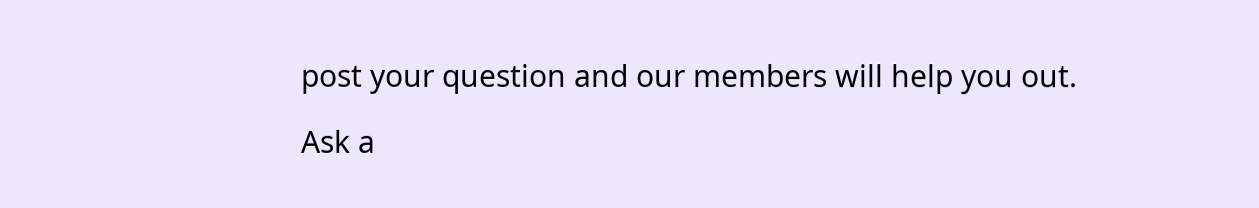post your question and our members will help you out.

Ask a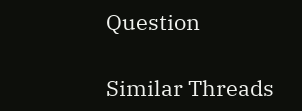Question

Similar Threads